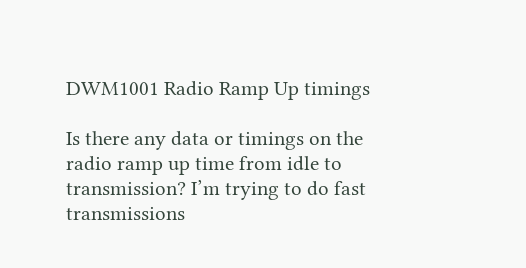DWM1001 Radio Ramp Up timings

Is there any data or timings on the radio ramp up time from idle to transmission? I’m trying to do fast transmissions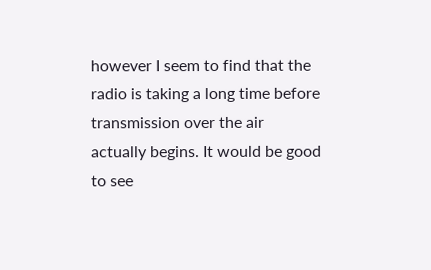however I seem to find that the radio is taking a long time before transmission over the air actually begins. It would be good to see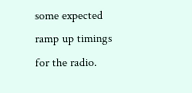some expected ramp up timings for the radio.